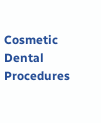Cosmetic Dental Procedures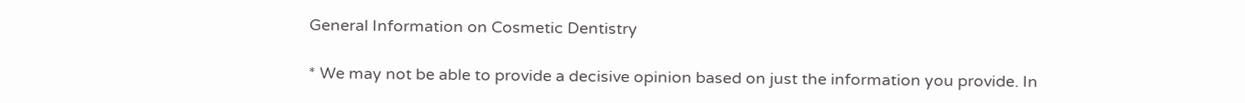General Information on Cosmetic Dentistry

* We may not be able to provide a decisive opinion based on just the information you provide. In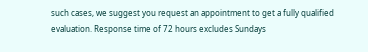such cases, we suggest you request an appointment to get a fully qualified evaluation. Response time of 72 hours excludes Sundays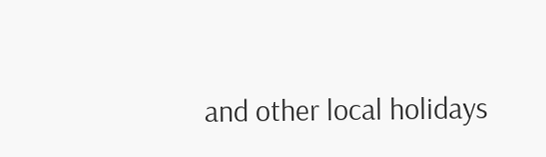and other local holidays